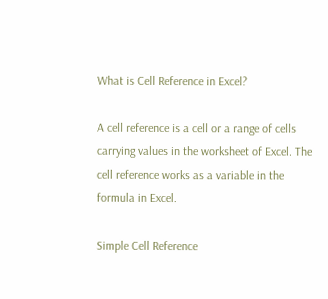What is Cell Reference in Excel?

A cell reference is a cell or a range of cells carrying values in the worksheet of Excel. The cell reference works as a variable in the formula in Excel.

Simple Cell Reference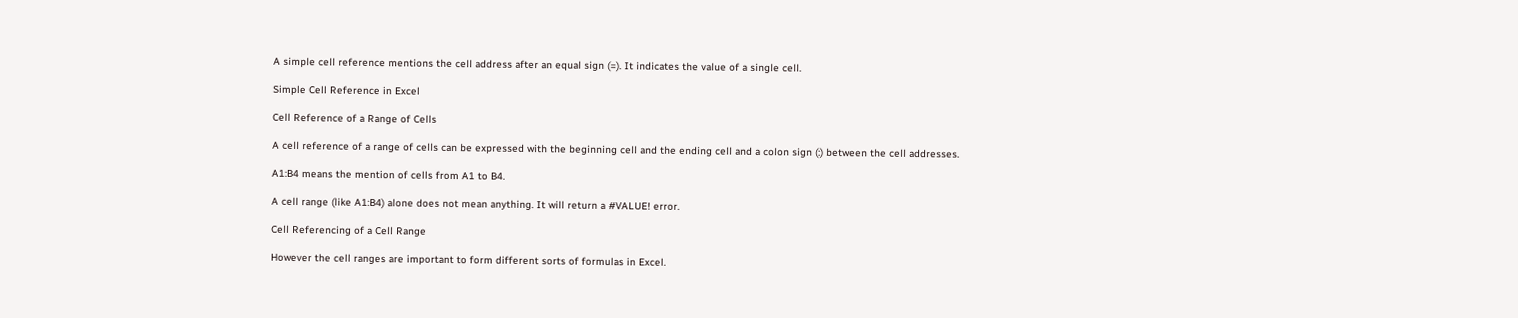A simple cell reference mentions the cell address after an equal sign (=). It indicates the value of a single cell.

Simple Cell Reference in Excel

Cell Reference of a Range of Cells

A cell reference of a range of cells can be expressed with the beginning cell and the ending cell and a colon sign (:) between the cell addresses.

A1:B4 means the mention of cells from A1 to B4.

A cell range (like A1:B4) alone does not mean anything. It will return a #VALUE! error.

Cell Referencing of a Cell Range

However the cell ranges are important to form different sorts of formulas in Excel.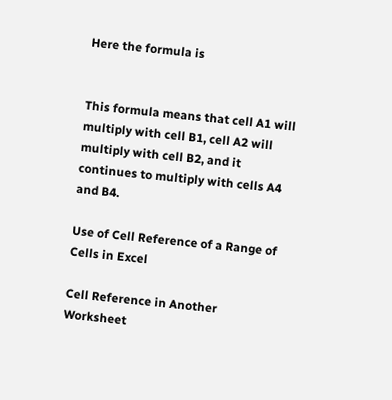Here the formula is


This formula means that cell A1 will multiply with cell B1, cell A2 will multiply with cell B2, and it continues to multiply with cells A4 and B4.

Use of Cell Reference of a Range of Cells in Excel

Cell Reference in Another Worksheet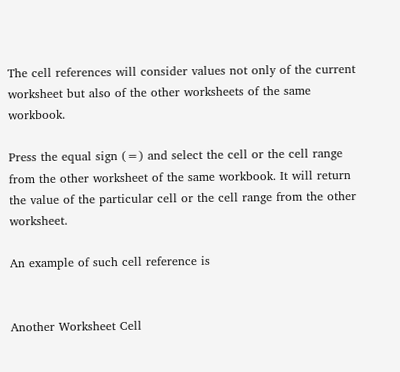The cell references will consider values not only of the current worksheet but also of the other worksheets of the same workbook.

Press the equal sign (=) and select the cell or the cell range from the other worksheet of the same workbook. It will return the value of the particular cell or the cell range from the other worksheet.

An example of such cell reference is


Another Worksheet Cell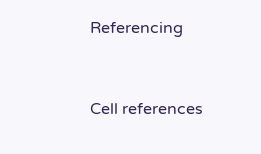Referencing


Cell references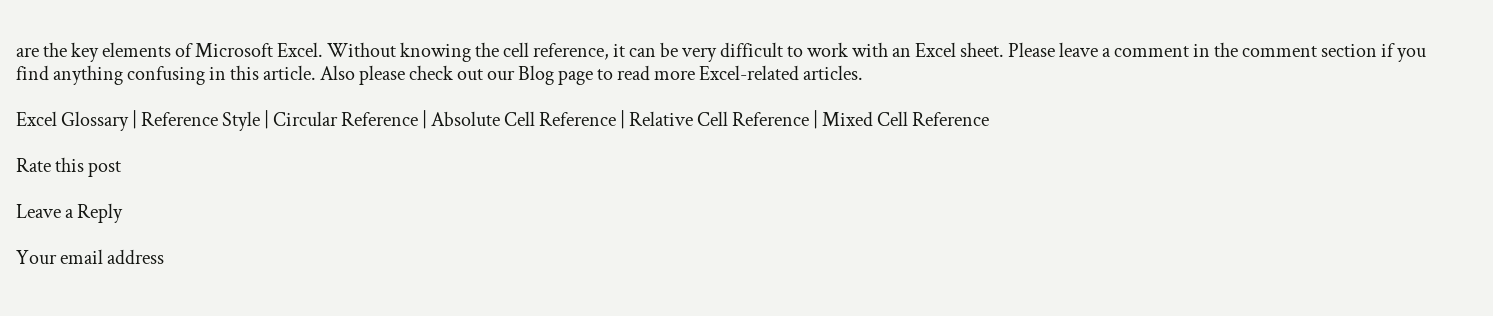are the key elements of Microsoft Excel. Without knowing the cell reference, it can be very difficult to work with an Excel sheet. Please leave a comment in the comment section if you find anything confusing in this article. Also please check out our Blog page to read more Excel-related articles.

Excel Glossary | Reference Style | Circular Reference | Absolute Cell Reference | Relative Cell Reference | Mixed Cell Reference

Rate this post

Leave a Reply

Your email address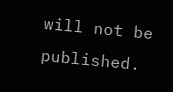will not be published.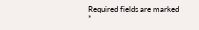Required fields are marked *